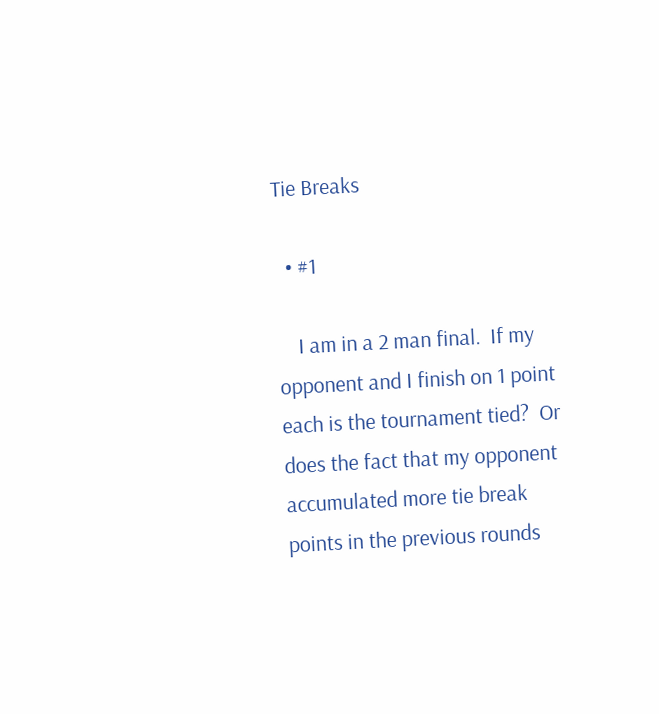Tie Breaks

  • #1

    I am in a 2 man final.  If my opponent and I finish on 1 point each is the tournament tied?  Or does the fact that my opponent accumulated more tie break points in the previous rounds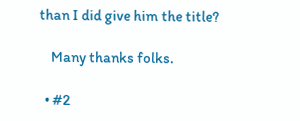than I did give him the title?

    Many thanks folks.

  • #2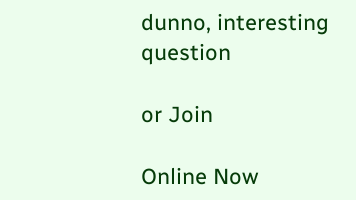dunno, interesting question

or Join

Online Now